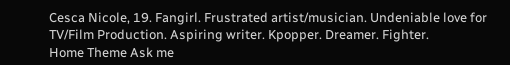Cesca Nicole, 19. Fangirl. Frustrated artist/musician. Undeniable love for TV/Film Production. Aspiring writer. Kpopper. Dreamer. Fighter.
Home Theme Ask me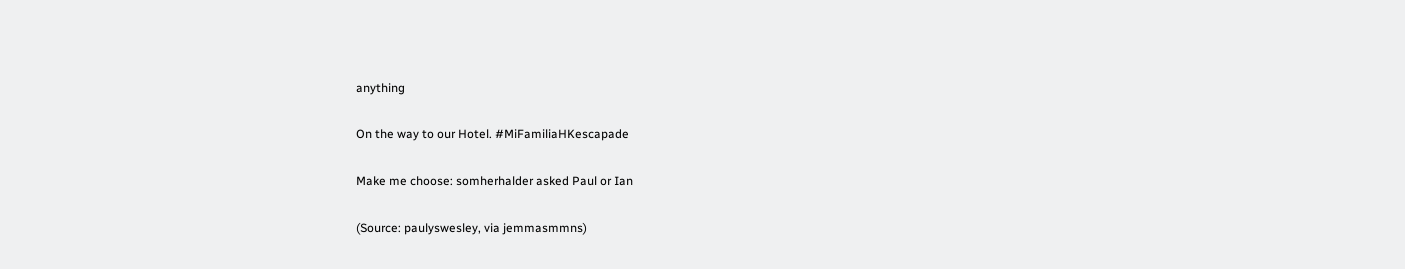anything

On the way to our Hotel. #MiFamiliaHKescapade

Make me choose: somherhalder asked Paul or Ian

(Source: paulyswesley, via jemmasmmns)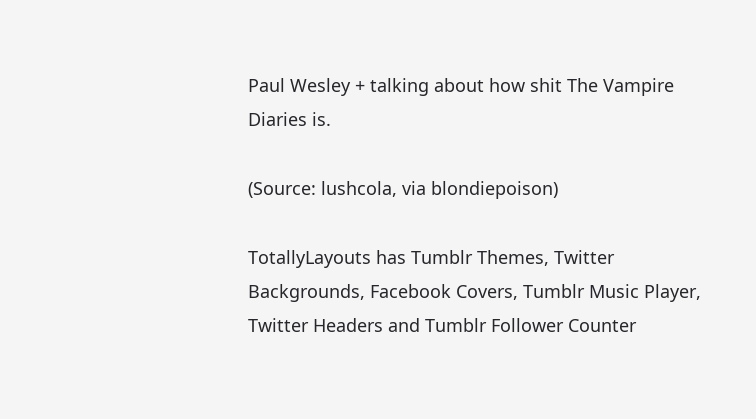Paul Wesley + talking about how shit The Vampire Diaries is.

(Source: lushcola, via blondiepoison)

TotallyLayouts has Tumblr Themes, Twitter Backgrounds, Facebook Covers, Tumblr Music Player, Twitter Headers and Tumblr Follower Counter